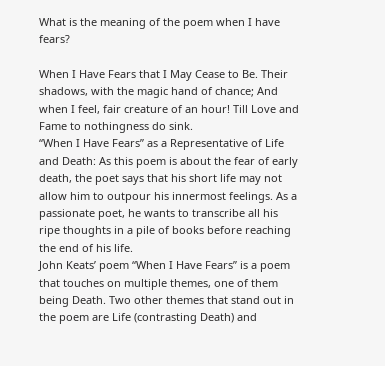What is the meaning of the poem when I have fears?

When I Have Fears that I May Cease to Be. Their shadows, with the magic hand of chance; And when I feel, fair creature of an hour! Till Love and Fame to nothingness do sink.
“When I Have Fears” as a Representative of Life and Death: As this poem is about the fear of early death, the poet says that his short life may not allow him to outpour his innermost feelings. As a passionate poet, he wants to transcribe all his ripe thoughts in a pile of books before reaching the end of his life.
John Keats’ poem “When I Have Fears” is a poem that touches on multiple themes, one of them being Death. Two other themes that stand out in the poem are Life (contrasting Death) and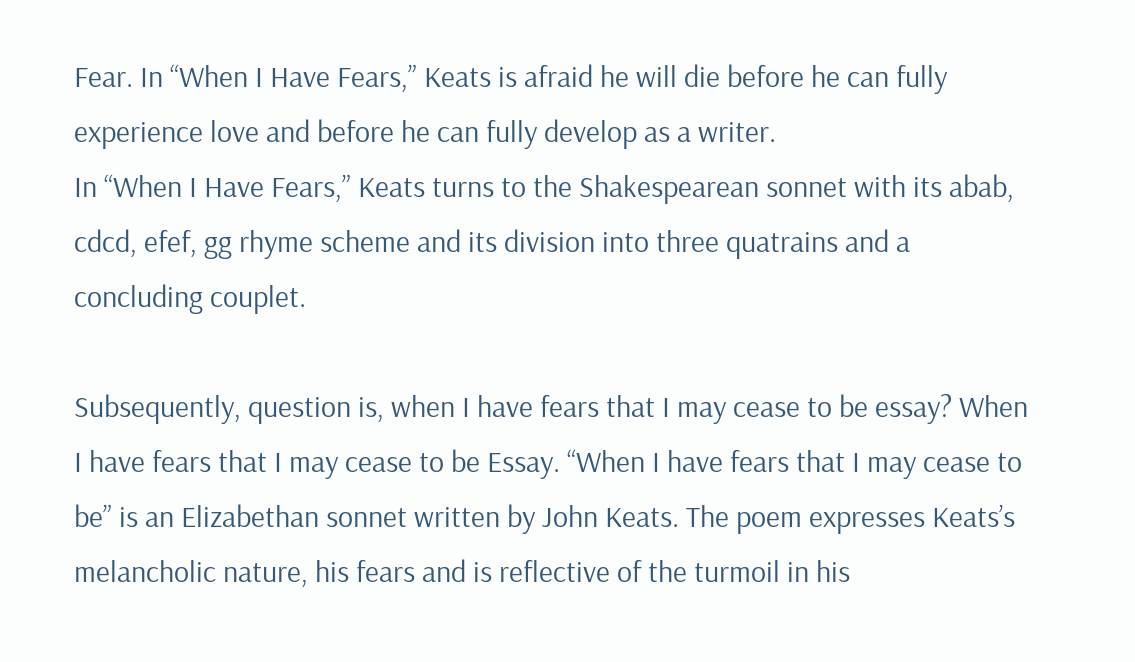Fear. In “When I Have Fears,” Keats is afraid he will die before he can fully experience love and before he can fully develop as a writer.
In “When I Have Fears,” Keats turns to the Shakespearean sonnet with its abab, cdcd, efef, gg rhyme scheme and its division into three quatrains and a concluding couplet.

Subsequently, question is, when I have fears that I may cease to be essay? When I have fears that I may cease to be Essay. “When I have fears that I may cease to be” is an Elizabethan sonnet written by John Keats. The poem expresses Keats’s melancholic nature, his fears and is reflective of the turmoil in his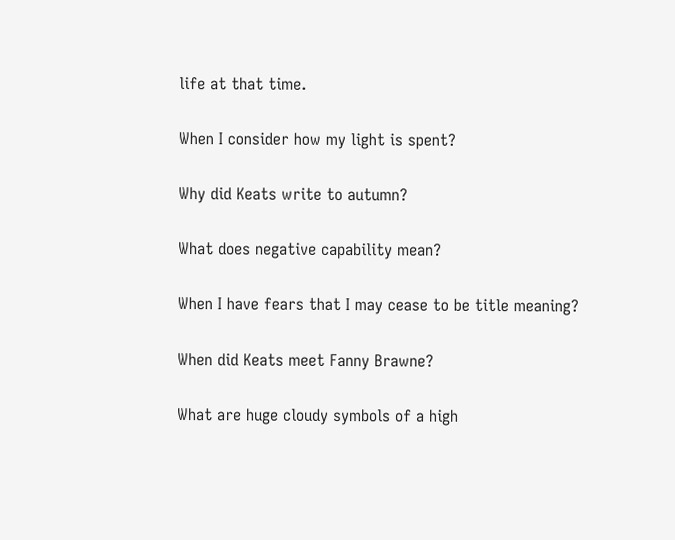life at that time.

When I consider how my light is spent?

Why did Keats write to autumn?

What does negative capability mean?

When I have fears that I may cease to be title meaning?

When did Keats meet Fanny Brawne?

What are huge cloudy symbols of a high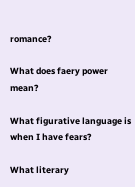romance?

What does faery power mean?

What figurative language is when I have fears?

What literary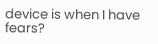device is when I have fears?